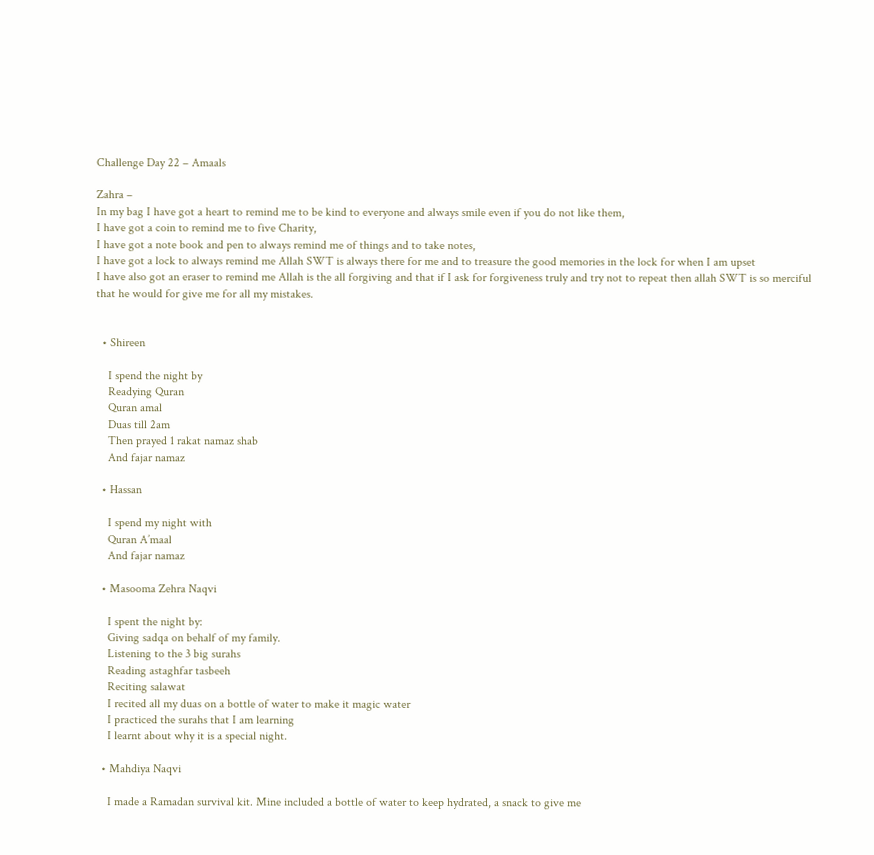Challenge Day 22 – Amaals

Zahra –
In my bag I have got a heart to remind me to be kind to everyone and always smile even if you do not like them,
I have got a coin to remind me to five Charity,
I have got a note book and pen to always remind me of things and to take notes,
I have got a lock to always remind me Allah SWT is always there for me and to treasure the good memories in the lock for when I am upset
I have also got an eraser to remind me Allah is the all forgiving and that if I ask for forgiveness truly and try not to repeat then allah SWT is so merciful that he would for give me for all my mistakes.


  • Shireen

    I spend the night by
    Readying Quran
    Quran amal
    Duas till 2am
    Then prayed 1 rakat namaz shab
    And fajar namaz

  • Hassan

    I spend my night with
    Quran A’maal
    And fajar namaz

  • Masooma Zehra Naqvi

    I spent the night by:
    Giving sadqa on behalf of my family.
    Listening to the 3 big surahs
    Reading astaghfar tasbeeh
    Reciting salawat
    I recited all my duas on a bottle of water to make it magic water
    I practiced the surahs that I am learning
    I learnt about why it is a special night.

  • Mahdiya Naqvi

    I made a Ramadan survival kit. Mine included a bottle of water to keep hydrated, a snack to give me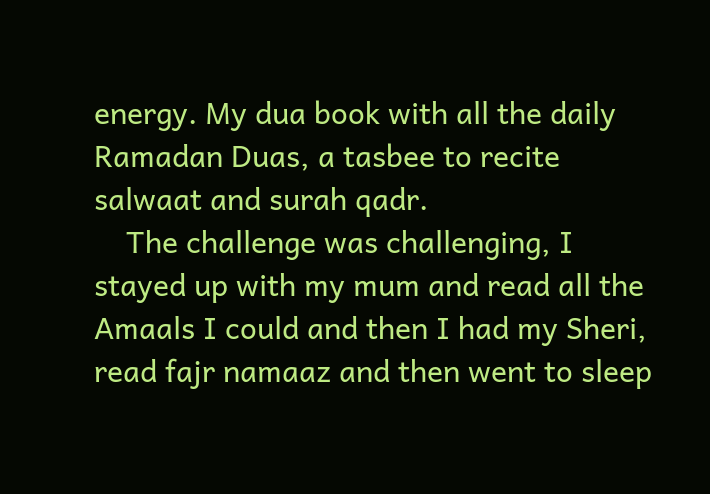energy. My dua book with all the daily Ramadan Duas, a tasbee to recite salwaat and surah qadr.
    The challenge was challenging, I stayed up with my mum and read all the Amaals I could and then I had my Sheri, read fajr namaaz and then went to sleep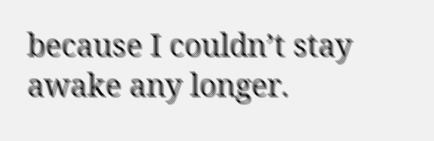because I couldn’t stay awake any longer.